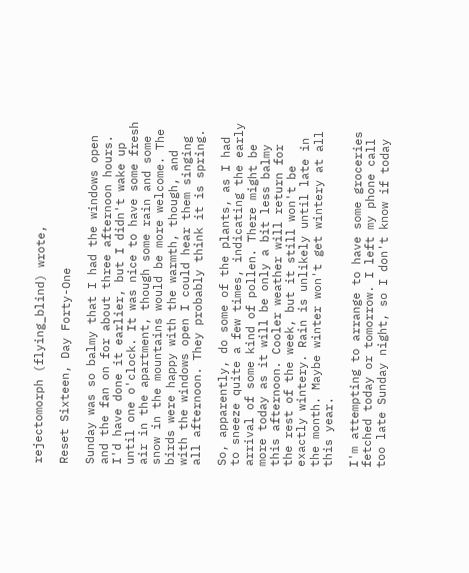rejectomorph (flying_blind) wrote,

Reset Sixteen, Day Forty-One

Sunday was so balmy that I had the windows open and the fan on for about three afternoon hours. I'd have done it earlier, but I didn't wake up until one o'clock. It was nice to have some fresh air in the apartment, though some rain and some snow in the mountains would be more welcome. The birds were happy with the warmth, though, and with the windows open I could hear them singing all afternoon. They probably think it is spring.

So, apparently, do some of the plants, as I had to sneeze quite a few times, indicating the early arrival of some kind of pollen. There might be more today as it will be only a bit less balmy this afternoon. Cooler weather will return for the rest of the week, but it still won't be exactly wintery. Rain is unlikely until late in the month. Maybe winter won't get wintery at all this year.

I'm attempting to arrange to have some groceries fetched today or tomorrow. I left my phone call too late Sunday night, so I don't know if today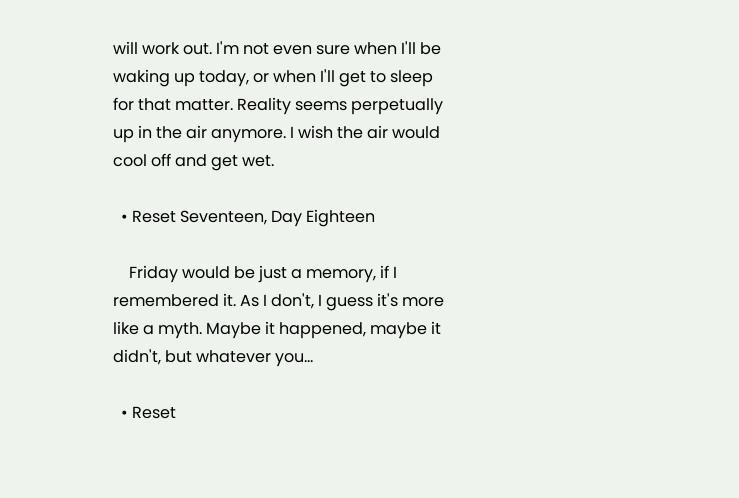will work out. I'm not even sure when I'll be waking up today, or when I'll get to sleep for that matter. Reality seems perpetually up in the air anymore. I wish the air would cool off and get wet.

  • Reset Seventeen, Day Eighteen

    Friday would be just a memory, if I remembered it. As I don't, I guess it's more like a myth. Maybe it happened, maybe it didn't, but whatever you…

  • Reset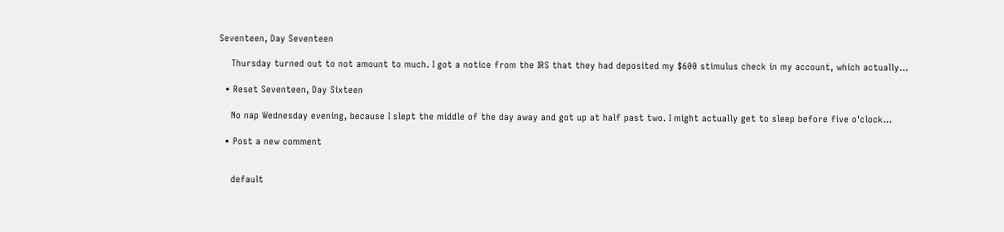Seventeen, Day Seventeen

    Thursday turned out to not amount to much. I got a notice from the IRS that they had deposited my $600 stimulus check in my account, which actually…

  • Reset Seventeen, Day Sixteen

    No nap Wednesday evening, because I slept the middle of the day away and got up at half past two. I might actually get to sleep before five o'clock…

  • Post a new comment


    default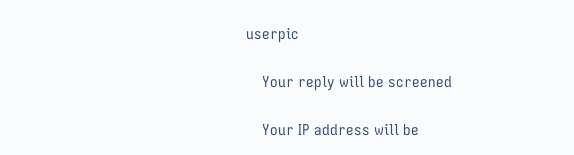userpic

    Your reply will be screened

    Your IP address will be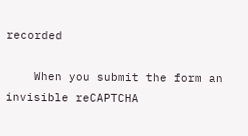recorded

    When you submit the form an invisible reCAPTCHA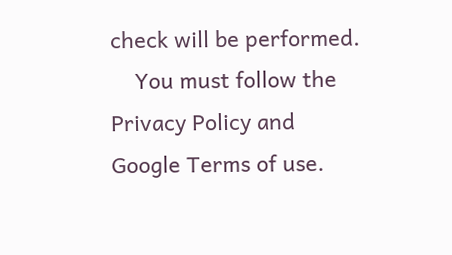check will be performed.
    You must follow the Privacy Policy and Google Terms of use.